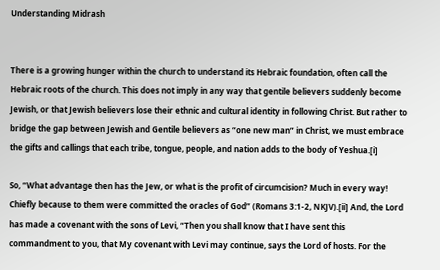Understanding Midrash


There is a growing hunger within the church to understand its Hebraic foundation, often call the Hebraic roots of the church. This does not imply in any way that gentile believers suddenly become Jewish, or that Jewish believers lose their ethnic and cultural identity in following Christ. But rather to bridge the gap between Jewish and Gentile believers as “one new man” in Christ, we must embrace the gifts and callings that each tribe, tongue, people, and nation adds to the body of Yeshua.[i]

So, “What advantage then has the Jew, or what is the profit of circumcision? Much in every way! Chiefly because to them were committed the oracles of God” (Romans 3:1-2, NKJV).[ii] And, the Lord has made a covenant with the sons of Levi, “Then you shall know that I have sent this commandment to you, that My covenant with Levi may continue, says the Lord of hosts. For the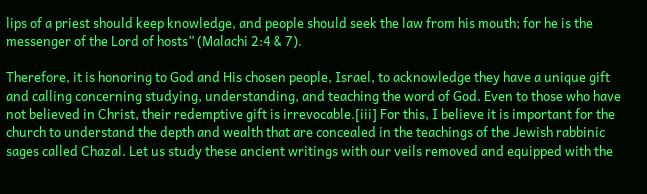lips of a priest should keep knowledge, and people should seek the law from his mouth; for he is the messenger of the Lord of hosts” (Malachi 2:4 & 7).

Therefore, it is honoring to God and His chosen people, Israel, to acknowledge they have a unique gift and calling concerning studying, understanding, and teaching the word of God. Even to those who have not believed in Christ, their redemptive gift is irrevocable.[iii] For this, I believe it is important for the church to understand the depth and wealth that are concealed in the teachings of the Jewish rabbinic sages called Chazal. Let us study these ancient writings with our veils removed and equipped with the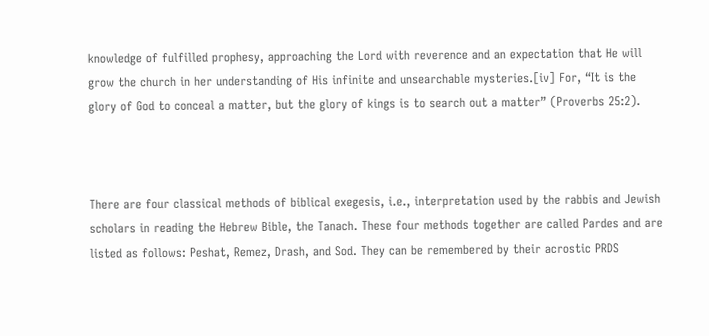knowledge of fulfilled prophesy, approaching the Lord with reverence and an expectation that He will grow the church in her understanding of His infinite and unsearchable mysteries.[iv] For, “It is the glory of God to conceal a matter, but the glory of kings is to search out a matter” (Proverbs 25:2).



There are four classical methods of biblical exegesis, i.e., interpretation used by the rabbis and Jewish scholars in reading the Hebrew Bible, the Tanach. These four methods together are called Pardes and are listed as follows: Peshat, Remez, Drash, and Sod. They can be remembered by their acrostic PRDS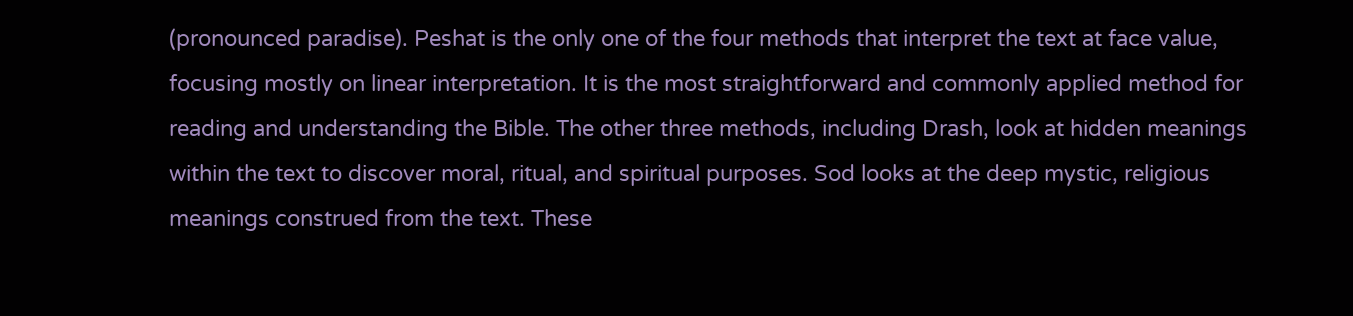(pronounced paradise). Peshat is the only one of the four methods that interpret the text at face value, focusing mostly on linear interpretation. It is the most straightforward and commonly applied method for reading and understanding the Bible. The other three methods, including Drash, look at hidden meanings within the text to discover moral, ritual, and spiritual purposes. Sod looks at the deep mystic, religious meanings construed from the text. These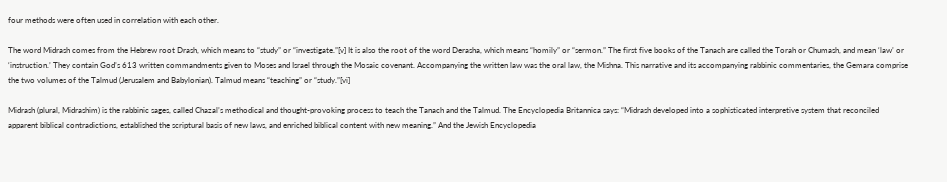four methods were often used in correlation with each other.

The word Midrash comes from the Hebrew root Drash, which means to “study” or “investigate.”[v] It is also the root of the word Derasha, which means “homily” or “sermon.” The first five books of the Tanach are called the Torah or Chumash, and mean ‘law’ or ‘instruction.’ They contain God’s 613 written commandments given to Moses and Israel through the Mosaic covenant. Accompanying the written law was the oral law, the Mishna. This narrative and its accompanying rabbinic commentaries, the Gemara comprise the two volumes of the Talmud (Jerusalem and Babylonian). Talmud means “teaching” or “study.”[vi]

Midrash (plural, Midrashim) is the rabbinic sages, called Chazal’s methodical and thought-provoking process to teach the Tanach and the Talmud. The Encyclopedia Britannica says: “Midrash developed into a sophisticated interpretive system that reconciled apparent biblical contradictions, established the scriptural basis of new laws, and enriched biblical content with new meaning.” And the Jewish Encyclopedia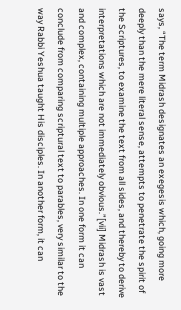says, “The term Midrash designates an exegesis which, going more deeply than the mere literal sense, attempts to penetrate the spirit of the Scriptures, to examine the text from all sides, and thereby to derive interpretations which are not immediately obvious.”[vii] Midrash is vast and complex, containing multiple approaches. In one form it can conclude from comparing scriptural text to parables, very similar to the way Rabbi Yeshua taught His disciples. In another form, it can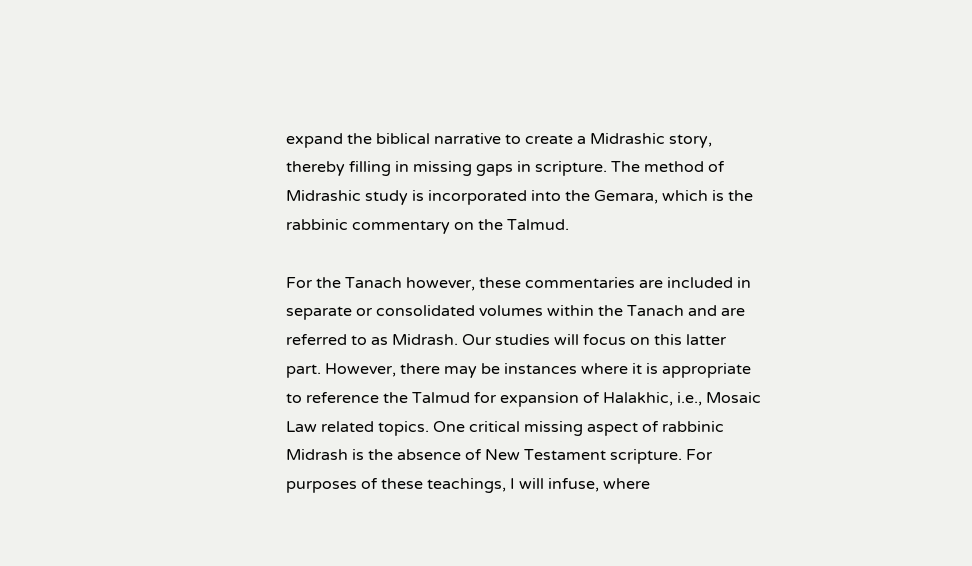expand the biblical narrative to create a Midrashic story, thereby filling in missing gaps in scripture. The method of Midrashic study is incorporated into the Gemara, which is the rabbinic commentary on the Talmud.

For the Tanach however, these commentaries are included in separate or consolidated volumes within the Tanach and are referred to as Midrash. Our studies will focus on this latter part. However, there may be instances where it is appropriate to reference the Talmud for expansion of Halakhic, i.e., Mosaic Law related topics. One critical missing aspect of rabbinic Midrash is the absence of New Testament scripture. For purposes of these teachings, I will infuse, where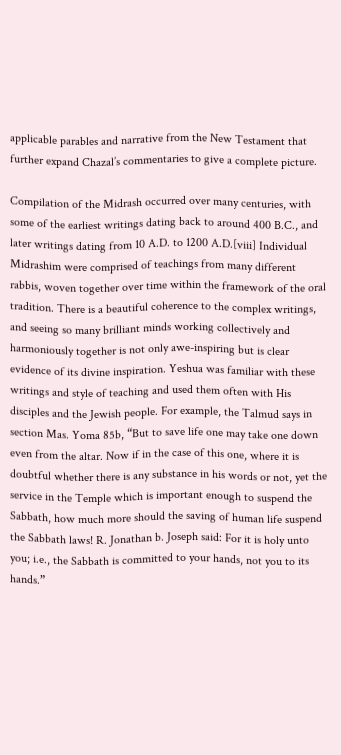applicable parables and narrative from the New Testament that further expand Chazal’s commentaries to give a complete picture.

Compilation of the Midrash occurred over many centuries, with some of the earliest writings dating back to around 400 B.C., and later writings dating from 10 A.D. to 1200 A.D.[viii] Individual Midrashim were comprised of teachings from many different rabbis, woven together over time within the framework of the oral tradition. There is a beautiful coherence to the complex writings, and seeing so many brilliant minds working collectively and harmoniously together is not only awe-inspiring but is clear evidence of its divine inspiration. Yeshua was familiar with these writings and style of teaching and used them often with His disciples and the Jewish people. For example, the Talmud says in section Mas. Yoma 85b, “But to save life one may take one down even from the altar. Now if in the case of this one, where it is doubtful whether there is any substance in his words or not, yet the service in the Temple which is important enough to suspend the Sabbath, how much more should the saving of human life suspend the Sabbath laws! R. Jonathan b. Joseph said: For it is holy unto you; i.e., the Sabbath is committed to your hands, not you to its hands.”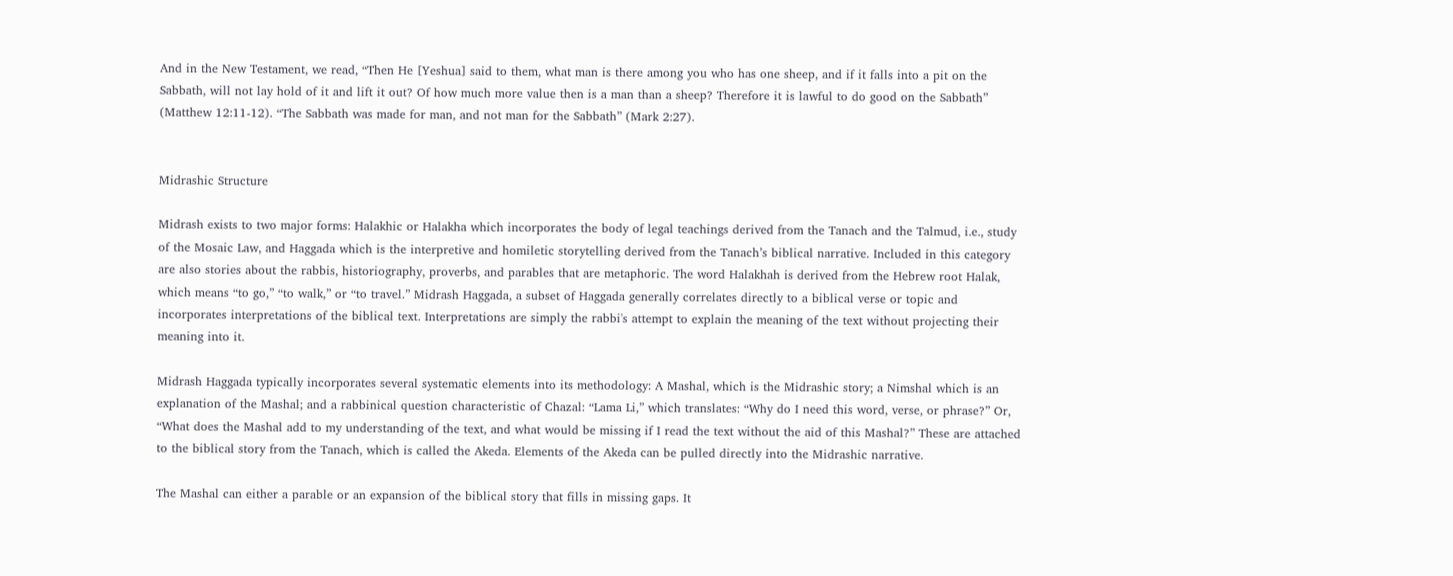And in the New Testament, we read, “Then He [Yeshua] said to them, what man is there among you who has one sheep, and if it falls into a pit on the Sabbath, will not lay hold of it and lift it out? Of how much more value then is a man than a sheep? Therefore it is lawful to do good on the Sabbath” (Matthew 12:11-12). “The Sabbath was made for man, and not man for the Sabbath” (Mark 2:27).


Midrashic Structure

Midrash exists to two major forms: Halakhic or Halakha which incorporates the body of legal teachings derived from the Tanach and the Talmud, i.e., study of the Mosaic Law, and Haggada which is the interpretive and homiletic storytelling derived from the Tanach’s biblical narrative. Included in this category are also stories about the rabbis, historiography, proverbs, and parables that are metaphoric. The word Halakhah is derived from the Hebrew root Halak, which means “to go,” “to walk,” or “to travel.” Midrash Haggada, a subset of Haggada generally correlates directly to a biblical verse or topic and incorporates interpretations of the biblical text. Interpretations are simply the rabbi's attempt to explain the meaning of the text without projecting their meaning into it.

Midrash Haggada typically incorporates several systematic elements into its methodology: A Mashal, which is the Midrashic story; a Nimshal which is an explanation of the Mashal; and a rabbinical question characteristic of Chazal: “Lama Li,” which translates: “Why do I need this word, verse, or phrase?” Or, “What does the Mashal add to my understanding of the text, and what would be missing if I read the text without the aid of this Mashal?” These are attached to the biblical story from the Tanach, which is called the Akeda. Elements of the Akeda can be pulled directly into the Midrashic narrative.

The Mashal can either a parable or an expansion of the biblical story that fills in missing gaps. It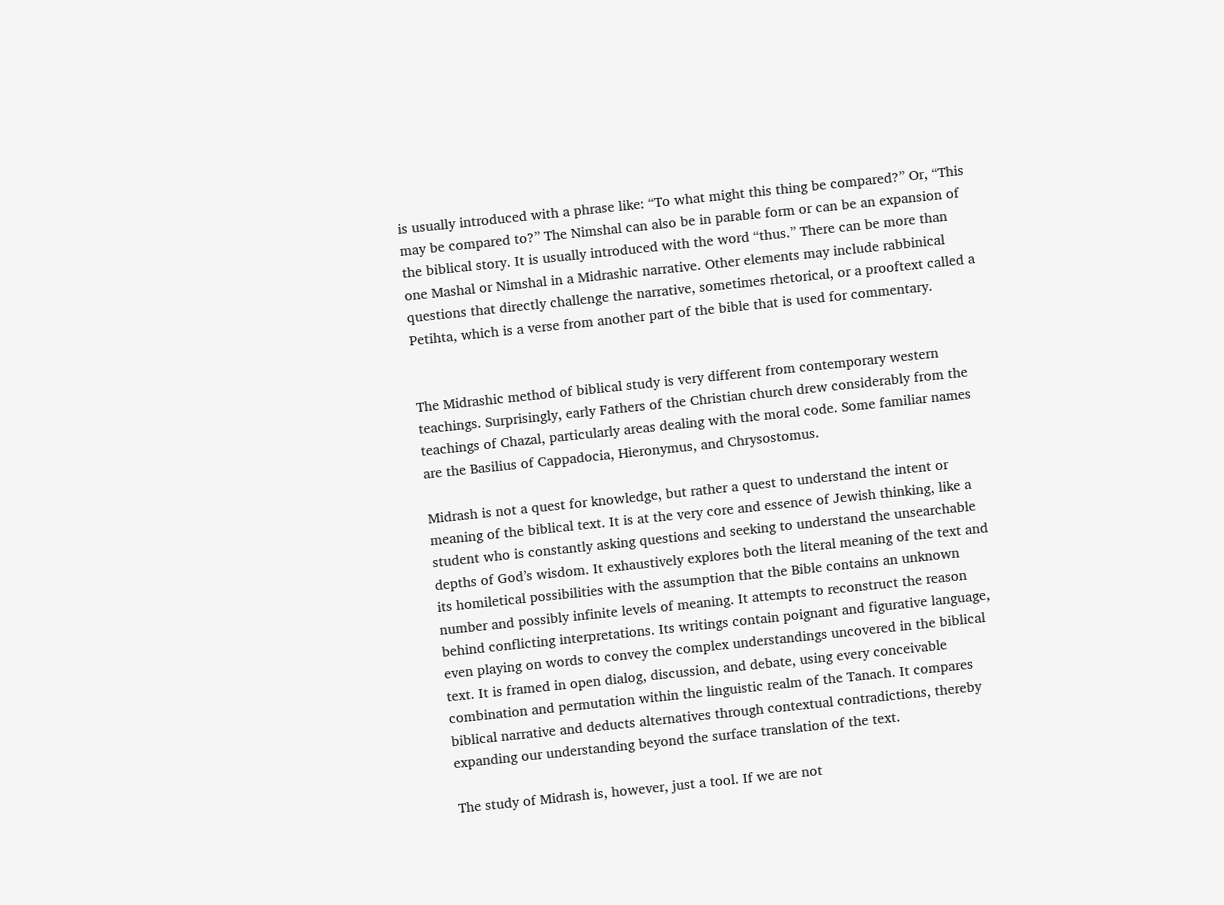is usually introduced with a phrase like: “To what might this thing be compared?” Or, “This may be compared to?” The Nimshal can also be in parable form or can be an expansion of the biblical story. It is usually introduced with the word “thus.” There can be more than one Mashal or Nimshal in a Midrashic narrative. Other elements may include rabbinical questions that directly challenge the narrative, sometimes rhetorical, or a prooftext called a Petihta, which is a verse from another part of the bible that is used for commentary.


The Midrashic method of biblical study is very different from contemporary western teachings. Surprisingly, early Fathers of the Christian church drew considerably from the teachings of Chazal, particularly areas dealing with the moral code. Some familiar names are the Basilius of Cappadocia, Hieronymus, and Chrysostomus.

Midrash is not a quest for knowledge, but rather a quest to understand the intent or meaning of the biblical text. It is at the very core and essence of Jewish thinking, like a student who is constantly asking questions and seeking to understand the unsearchable depths of God’s wisdom. It exhaustively explores both the literal meaning of the text and its homiletical possibilities with the assumption that the Bible contains an unknown number and possibly infinite levels of meaning. It attempts to reconstruct the reason behind conflicting interpretations. Its writings contain poignant and figurative language, even playing on words to convey the complex understandings uncovered in the biblical text. It is framed in open dialog, discussion, and debate, using every conceivable combination and permutation within the linguistic realm of the Tanach. It compares biblical narrative and deducts alternatives through contextual contradictions, thereby expanding our understanding beyond the surface translation of the text.

The study of Midrash is, however, just a tool. If we are not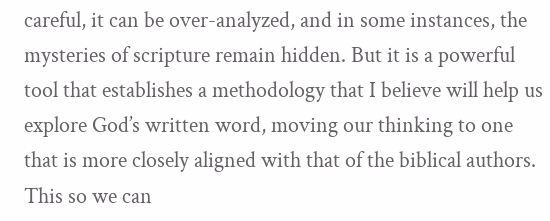careful, it can be over-analyzed, and in some instances, the mysteries of scripture remain hidden. But it is a powerful tool that establishes a methodology that I believe will help us explore God’s written word, moving our thinking to one that is more closely aligned with that of the biblical authors. This so we can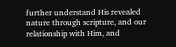further understand His revealed nature through scripture, and our relationship with Him, and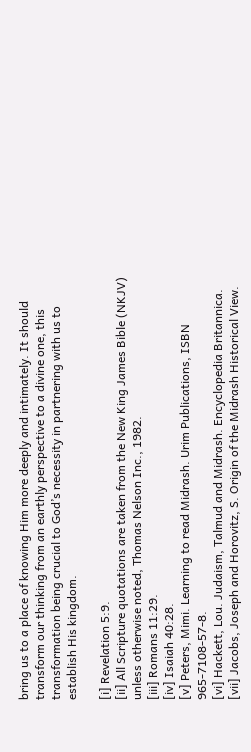bring us to a place of knowing Him more deeply and intimately. It should transform our thinking from an earthly perspective to a divine one, this transformation being crucial to God’s necessity in partnering with us to establish His kingdom.

[i] Revelation 5:9.
[ii] All Scripture quotations are taken from the New King James Bible (NKJV) unless otherwise noted, Thomas Nelson Inc., 1982.
[iii] Romans 11:29.
[iv] Isaiah 40:28.
[v] Peters, Mimi. Learning to read Midrash. Urim Publications, ISBN 965-7108-57-8.
[vi] Hackett, Lou. Judaism, Talmud and Midrash. Encyclopedia Britannica.
[vii] Jacobs, Joseph and Horovitz, S. Origin of the Midrash Historical View.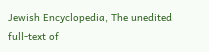Jewish Encyclopedia, The unedited full-text of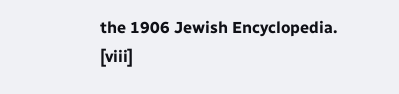the 1906 Jewish Encyclopedia.
[viii]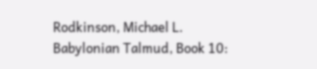Rodkinson, Michael L. Babylonian Talmud, Book 10: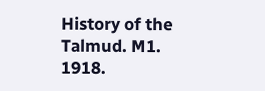History of the Talmud. M1. 1918.